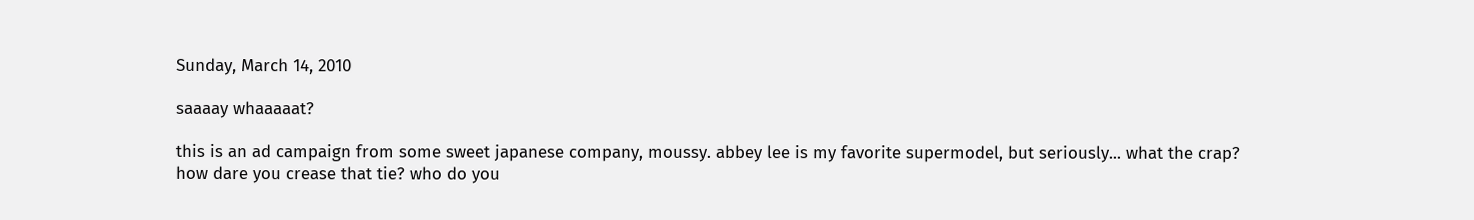Sunday, March 14, 2010

saaaay whaaaaat?

this is an ad campaign from some sweet japanese company, moussy. abbey lee is my favorite supermodel, but seriously... what the crap?
how dare you crease that tie? who do you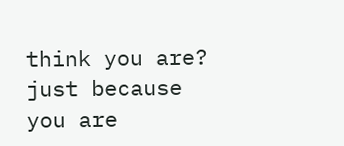think you are? just because you are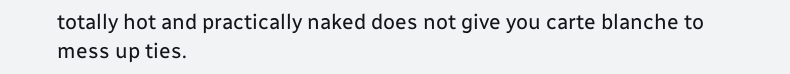totally hot and practically naked does not give you carte blanche to mess up ties.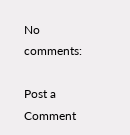No comments:

Post a Comment